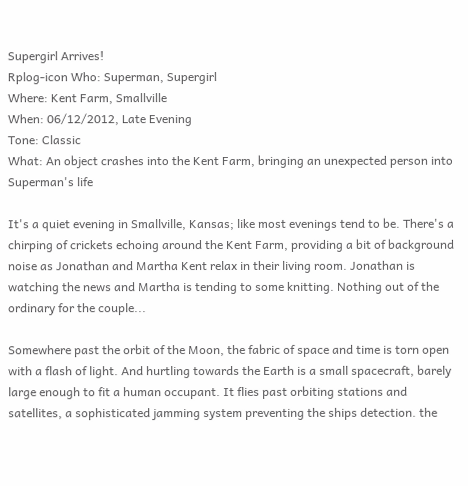Supergirl Arrives!
Rplog-icon Who: Superman, Supergirl
Where: Kent Farm, Smallville
When: 06/12/2012, Late Evening
Tone: Classic
What: An object crashes into the Kent Farm, bringing an unexpected person into Superman's life

It's a quiet evening in Smallville, Kansas; like most evenings tend to be. There's a chirping of crickets echoing around the Kent Farm, providing a bit of background noise as Jonathan and Martha Kent relax in their living room. Jonathan is watching the news and Martha is tending to some knitting. Nothing out of the ordinary for the couple...

Somewhere past the orbit of the Moon, the fabric of space and time is torn open with a flash of light. And hurtling towards the Earth is a small spacecraft, barely large enough to fit a human occupant. It flies past orbiting stations and satellites, a sophisticated jamming system preventing the ships detection. the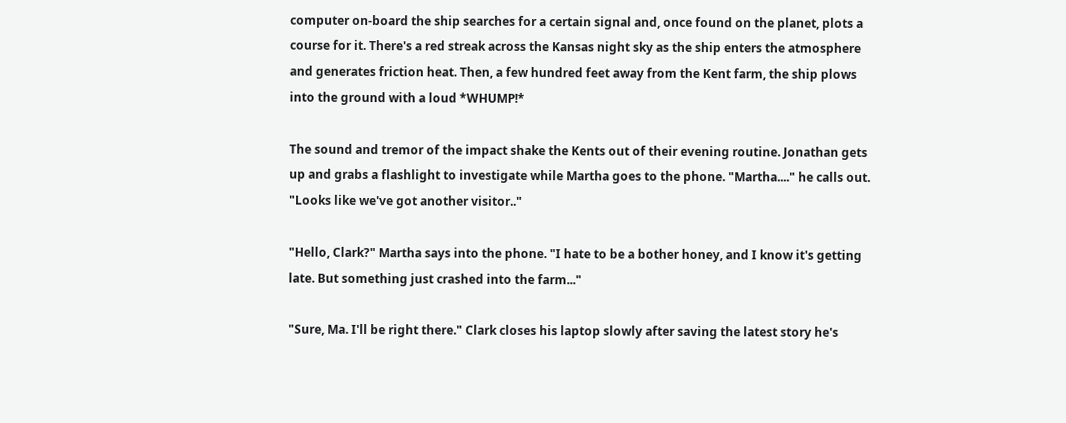computer on-board the ship searches for a certain signal and, once found on the planet, plots a course for it. There's a red streak across the Kansas night sky as the ship enters the atmosphere and generates friction heat. Then, a few hundred feet away from the Kent farm, the ship plows into the ground with a loud *WHUMP!*

The sound and tremor of the impact shake the Kents out of their evening routine. Jonathan gets up and grabs a flashlight to investigate while Martha goes to the phone. "Martha...." he calls out. "Looks like we've got another visitor.."

"Hello, Clark?" Martha says into the phone. "I hate to be a bother honey, and I know it's getting late. But something just crashed into the farm..."

"Sure, Ma. I'll be right there." Clark closes his laptop slowly after saving the latest story he's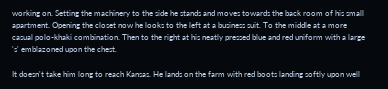working on. Setting the machinery to the side he stands and moves towards the back room of his small apartment. Opening the closet now he looks to the left at a business suit. To the middle at a more casual polo-khaki combination. Then to the right at his neatly pressed blue and red uniform with a large 's' emblazoned upon the chest.

It doesn't take him long to reach Kansas. He lands on the farm with red boots landing softly upon well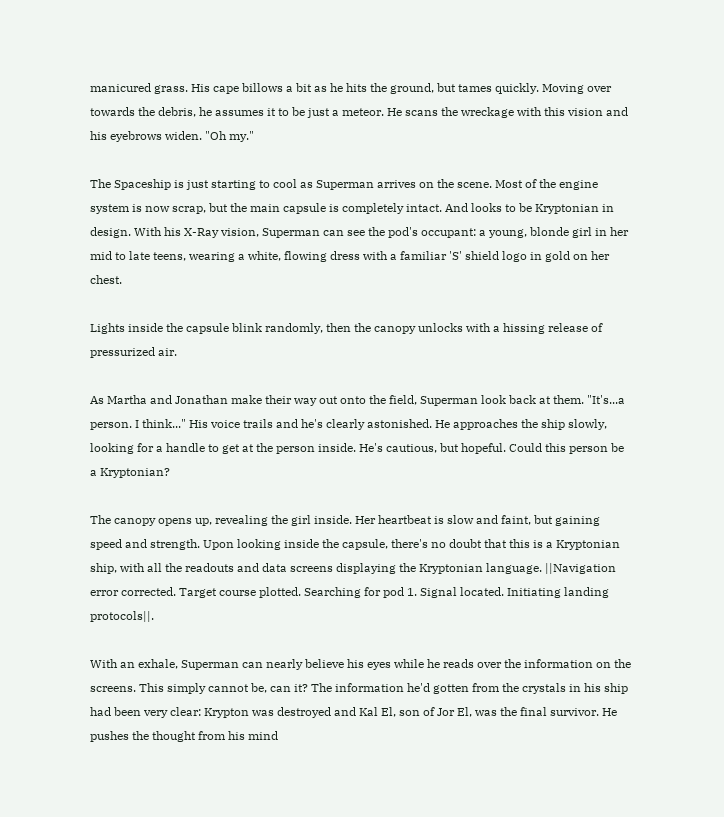manicured grass. His cape billows a bit as he hits the ground, but tames quickly. Moving over towards the debris, he assumes it to be just a meteor. He scans the wreckage with this vision and his eyebrows widen. "Oh my."

The Spaceship is just starting to cool as Superman arrives on the scene. Most of the engine system is now scrap, but the main capsule is completely intact. And looks to be Kryptonian in design. With his X-Ray vision, Superman can see the pod's occupant: a young, blonde girl in her mid to late teens, wearing a white, flowing dress with a familiar 'S' shield logo in gold on her chest.

Lights inside the capsule blink randomly, then the canopy unlocks with a hissing release of pressurized air.

As Martha and Jonathan make their way out onto the field, Superman look back at them. "It's...a person. I think..." His voice trails and he's clearly astonished. He approaches the ship slowly, looking for a handle to get at the person inside. He's cautious, but hopeful. Could this person be a Kryptonian?

The canopy opens up, revealing the girl inside. Her heartbeat is slow and faint, but gaining speed and strength. Upon looking inside the capsule, there's no doubt that this is a Kryptonian ship, with all the readouts and data screens displaying the Kryptonian language. ||Navigation error corrected. Target course plotted. Searching for pod 1. Signal located. Initiating landing protocols||.

With an exhale, Superman can nearly believe his eyes while he reads over the information on the screens. This simply cannot be, can it? The information he'd gotten from the crystals in his ship had been very clear: Krypton was destroyed and Kal El, son of Jor El, was the final survivor. He pushes the thought from his mind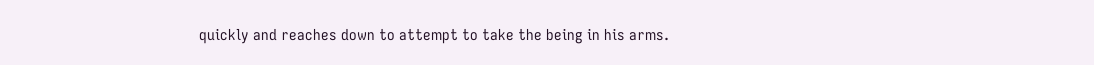quickly and reaches down to attempt to take the being in his arms.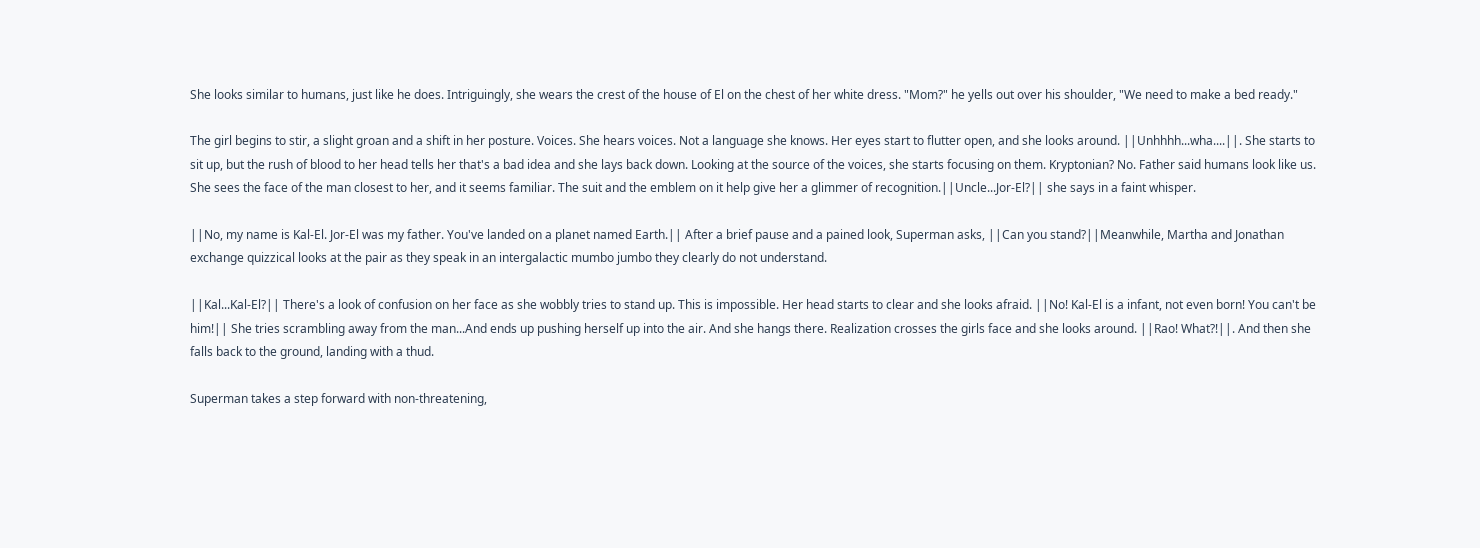She looks similar to humans, just like he does. Intriguingly, she wears the crest of the house of El on the chest of her white dress. "Mom?" he yells out over his shoulder, "We need to make a bed ready."

The girl begins to stir, a slight groan and a shift in her posture. Voices. She hears voices. Not a language she knows. Her eyes start to flutter open, and she looks around. ||Unhhhh...wha....||. She starts to sit up, but the rush of blood to her head tells her that's a bad idea and she lays back down. Looking at the source of the voices, she starts focusing on them. Kryptonian? No. Father said humans look like us. She sees the face of the man closest to her, and it seems familiar. The suit and the emblem on it help give her a glimmer of recognition.||Uncle...Jor-El?|| she says in a faint whisper.

||No, my name is Kal-El. Jor-El was my father. You've landed on a planet named Earth.|| After a brief pause and a pained look, Superman asks, ||Can you stand?||Meanwhile, Martha and Jonathan exchange quizzical looks at the pair as they speak in an intergalactic mumbo jumbo they clearly do not understand.

||Kal...Kal-El?|| There's a look of confusion on her face as she wobbly tries to stand up. This is impossible. Her head starts to clear and she looks afraid. ||No! Kal-El is a infant, not even born! You can't be him!|| She tries scrambling away from the man...And ends up pushing herself up into the air. And she hangs there. Realization crosses the girls face and she looks around. ||Rao! What?!||. And then she falls back to the ground, landing with a thud.

Superman takes a step forward with non-threatening,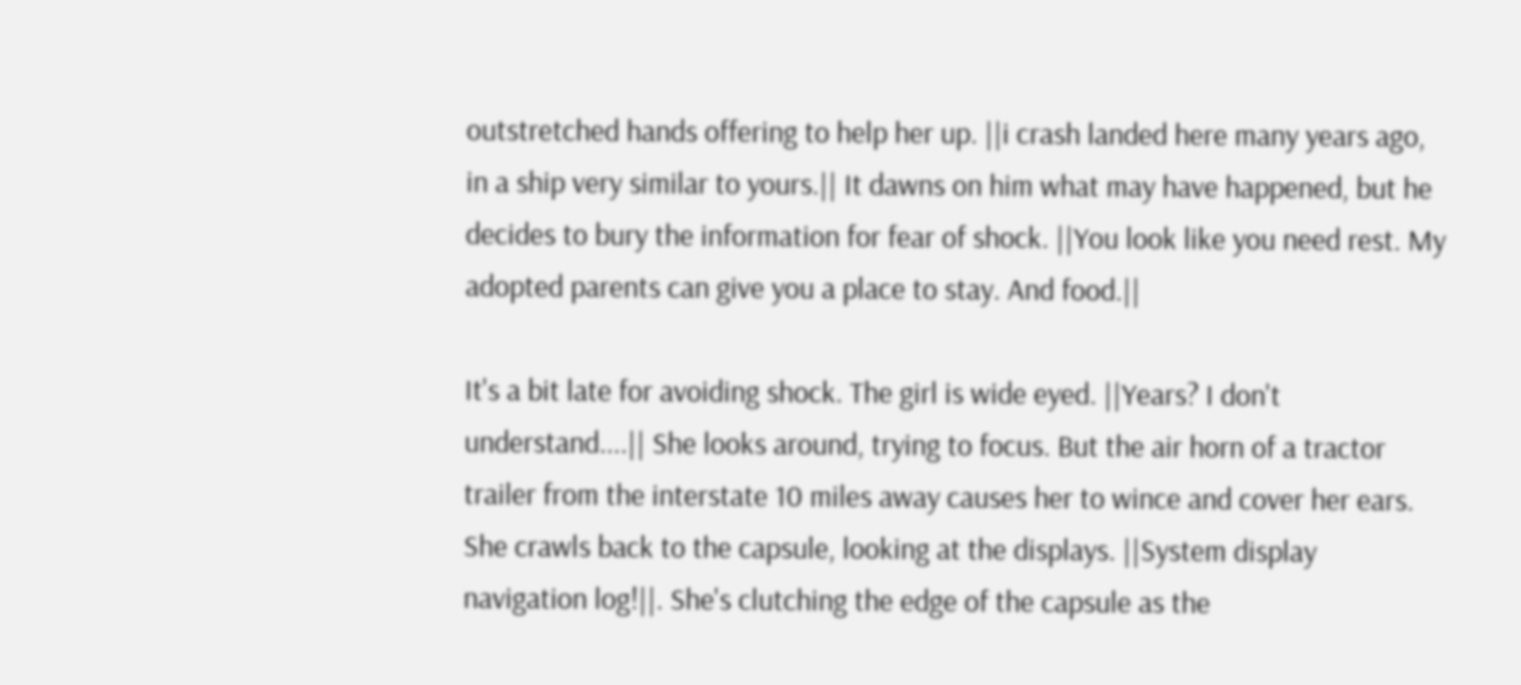outstretched hands offering to help her up. ||i crash landed here many years ago, in a ship very similar to yours.|| It dawns on him what may have happened, but he decides to bury the information for fear of shock. ||You look like you need rest. My adopted parents can give you a place to stay. And food.||

It's a bit late for avoiding shock. The girl is wide eyed. ||Years? I don't understand....|| She looks around, trying to focus. But the air horn of a tractor trailer from the interstate 10 miles away causes her to wince and cover her ears. She crawls back to the capsule, looking at the displays. ||System display navigation log!||. She's clutching the edge of the capsule as the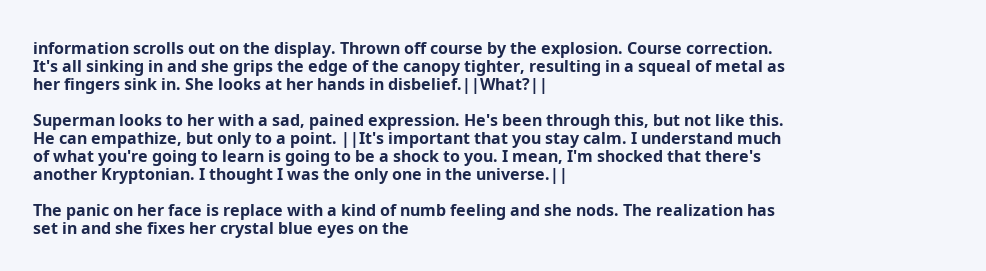information scrolls out on the display. Thrown off course by the explosion. Course correction. It's all sinking in and she grips the edge of the canopy tighter, resulting in a squeal of metal as her fingers sink in. She looks at her hands in disbelief.||What?||

Superman looks to her with a sad, pained expression. He's been through this, but not like this. He can empathize, but only to a point. ||It's important that you stay calm. I understand much of what you're going to learn is going to be a shock to you. I mean, I'm shocked that there's another Kryptonian. I thought I was the only one in the universe.||

The panic on her face is replace with a kind of numb feeling and she nods. The realization has set in and she fixes her crystal blue eyes on the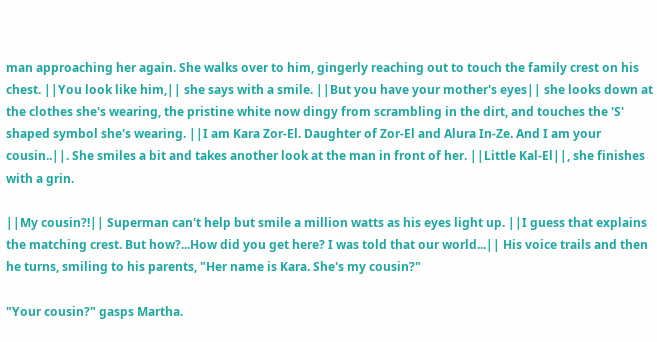man approaching her again. She walks over to him, gingerly reaching out to touch the family crest on his chest. ||You look like him,|| she says with a smile. ||But you have your mother's eyes|| she looks down at the clothes she's wearing, the pristine white now dingy from scrambling in the dirt, and touches the 'S' shaped symbol she's wearing. ||I am Kara Zor-El. Daughter of Zor-El and Alura In-Ze. And I am your cousin..||. She smiles a bit and takes another look at the man in front of her. ||Little Kal-El||, she finishes with a grin.

||My cousin?!|| Superman can't help but smile a million watts as his eyes light up. ||I guess that explains the matching crest. But how?...How did you get here? I was told that our world...|| His voice trails and then he turns, smiling to his parents, "Her name is Kara. She's my cousin?"

"Your cousin?" gasps Martha.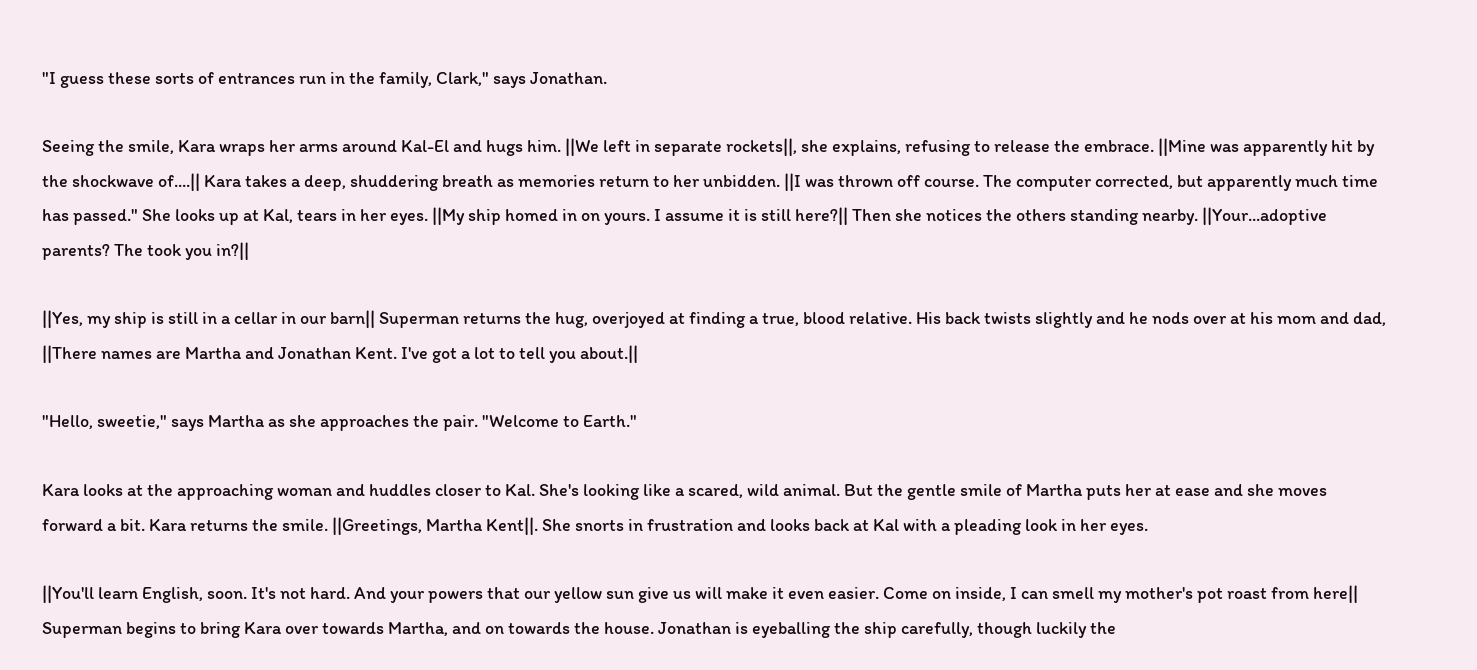"I guess these sorts of entrances run in the family, Clark," says Jonathan.

Seeing the smile, Kara wraps her arms around Kal-El and hugs him. ||We left in separate rockets||, she explains, refusing to release the embrace. ||Mine was apparently hit by the shockwave of....|| Kara takes a deep, shuddering breath as memories return to her unbidden. ||I was thrown off course. The computer corrected, but apparently much time has passed." She looks up at Kal, tears in her eyes. ||My ship homed in on yours. I assume it is still here?|| Then she notices the others standing nearby. ||Your...adoptive parents? The took you in?||

||Yes, my ship is still in a cellar in our barn|| Superman returns the hug, overjoyed at finding a true, blood relative. His back twists slightly and he nods over at his mom and dad, ||There names are Martha and Jonathan Kent. I've got a lot to tell you about.||

"Hello, sweetie," says Martha as she approaches the pair. "Welcome to Earth."

Kara looks at the approaching woman and huddles closer to Kal. She's looking like a scared, wild animal. But the gentle smile of Martha puts her at ease and she moves forward a bit. Kara returns the smile. ||Greetings, Martha Kent||. She snorts in frustration and looks back at Kal with a pleading look in her eyes.

||You'll learn English, soon. It's not hard. And your powers that our yellow sun give us will make it even easier. Come on inside, I can smell my mother's pot roast from here|| Superman begins to bring Kara over towards Martha, and on towards the house. Jonathan is eyeballing the ship carefully, though luckily the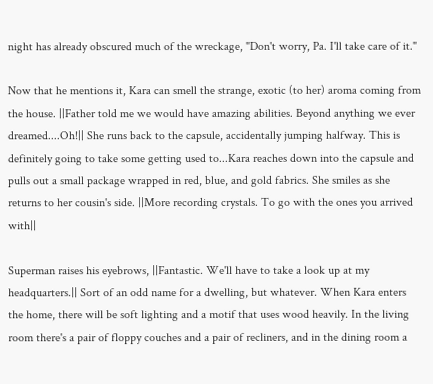night has already obscured much of the wreckage, "Don't worry, Pa. I'll take care of it."

Now that he mentions it, Kara can smell the strange, exotic (to her) aroma coming from the house. ||Father told me we would have amazing abilities. Beyond anything we ever dreamed....Oh!|| She runs back to the capsule, accidentally jumping halfway. This is definitely going to take some getting used to...Kara reaches down into the capsule and pulls out a small package wrapped in red, blue, and gold fabrics. She smiles as she returns to her cousin's side. ||More recording crystals. To go with the ones you arrived with||

Superman raises his eyebrows, ||Fantastic. We'll have to take a look up at my headquarters.|| Sort of an odd name for a dwelling, but whatever. When Kara enters the home, there will be soft lighting and a motif that uses wood heavily. In the living room there's a pair of floppy couches and a pair of recliners, and in the dining room a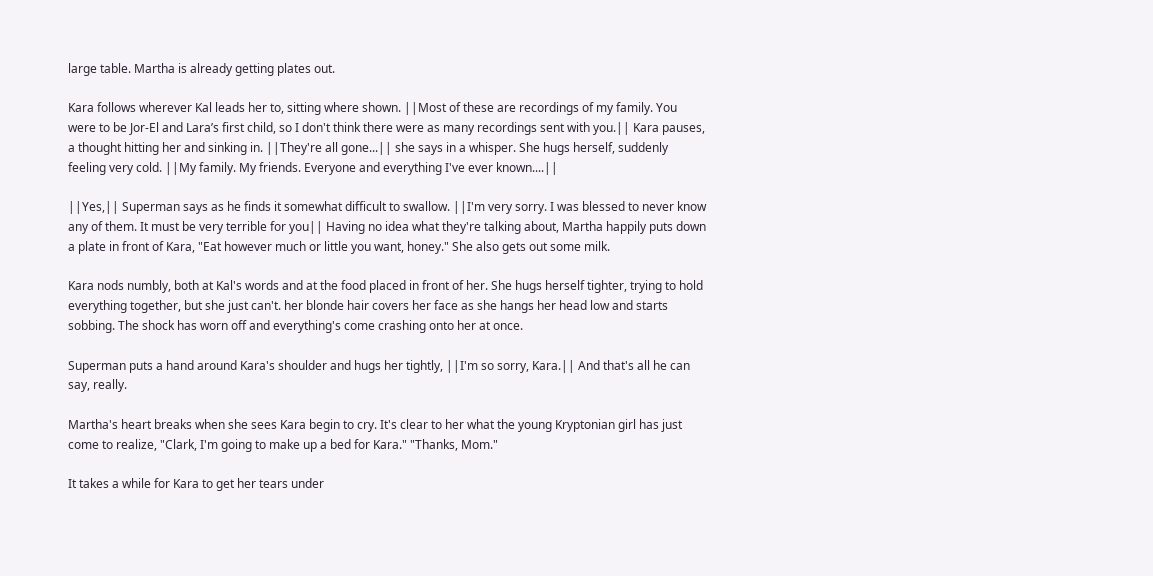large table. Martha is already getting plates out.

Kara follows wherever Kal leads her to, sitting where shown. ||Most of these are recordings of my family. You were to be Jor-El and Lara’s first child, so I don't think there were as many recordings sent with you.|| Kara pauses, a thought hitting her and sinking in. ||They're all gone...|| she says in a whisper. She hugs herself, suddenly feeling very cold. ||My family. My friends. Everyone and everything I've ever known....||

||Yes,|| Superman says as he finds it somewhat difficult to swallow. ||I'm very sorry. I was blessed to never know any of them. It must be very terrible for you|| Having no idea what they're talking about, Martha happily puts down a plate in front of Kara, "Eat however much or little you want, honey." She also gets out some milk.

Kara nods numbly, both at Kal's words and at the food placed in front of her. She hugs herself tighter, trying to hold everything together, but she just can't. her blonde hair covers her face as she hangs her head low and starts sobbing. The shock has worn off and everything's come crashing onto her at once.

Superman puts a hand around Kara's shoulder and hugs her tightly, ||I'm so sorry, Kara.|| And that's all he can say, really.

Martha's heart breaks when she sees Kara begin to cry. It's clear to her what the young Kryptonian girl has just come to realize, "Clark, I'm going to make up a bed for Kara." "Thanks, Mom."

It takes a while for Kara to get her tears under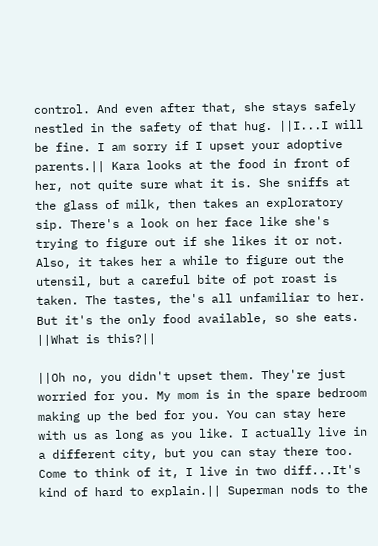control. And even after that, she stays safely nestled in the safety of that hug. ||I...I will be fine. I am sorry if I upset your adoptive parents.|| Kara looks at the food in front of her, not quite sure what it is. She sniffs at the glass of milk, then takes an exploratory sip. There's a look on her face like she's trying to figure out if she likes it or not. Also, it takes her a while to figure out the utensil, but a careful bite of pot roast is taken. The tastes, the's all unfamiliar to her. But it's the only food available, so she eats. ||What is this?||

||Oh no, you didn't upset them. They're just worried for you. My mom is in the spare bedroom making up the bed for you. You can stay here with us as long as you like. I actually live in a different city, but you can stay there too. Come to think of it, I live in two diff...It's kind of hard to explain.|| Superman nods to the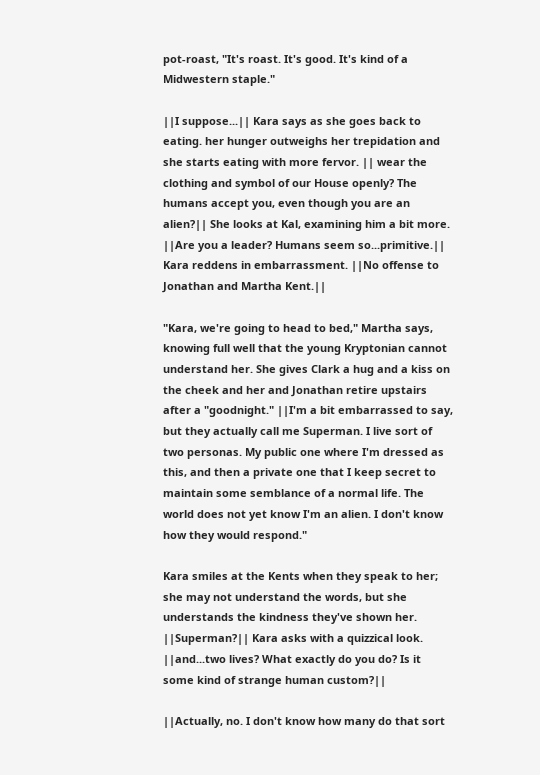pot-roast, "It's roast. It's good. It's kind of a Midwestern staple."

||I suppose...|| Kara says as she goes back to eating. her hunger outweighs her trepidation and she starts eating with more fervor. || wear the clothing and symbol of our House openly? The humans accept you, even though you are an alien?|| She looks at Kal, examining him a bit more. ||Are you a leader? Humans seem so...primitive.|| Kara reddens in embarrassment. ||No offense to Jonathan and Martha Kent.||

"Kara, we're going to head to bed," Martha says, knowing full well that the young Kryptonian cannot understand her. She gives Clark a hug and a kiss on the cheek and her and Jonathan retire upstairs after a "goodnight." ||I'm a bit embarrassed to say, but they actually call me Superman. I live sort of two personas. My public one where I'm dressed as this, and then a private one that I keep secret to maintain some semblance of a normal life. The world does not yet know I'm an alien. I don't know how they would respond."

Kara smiles at the Kents when they speak to her; she may not understand the words, but she understands the kindness they've shown her. ||Superman?|| Kara asks with a quizzical look. ||and...two lives? What exactly do you do? Is it some kind of strange human custom?||

||Actually, no. I don't know how many do that sort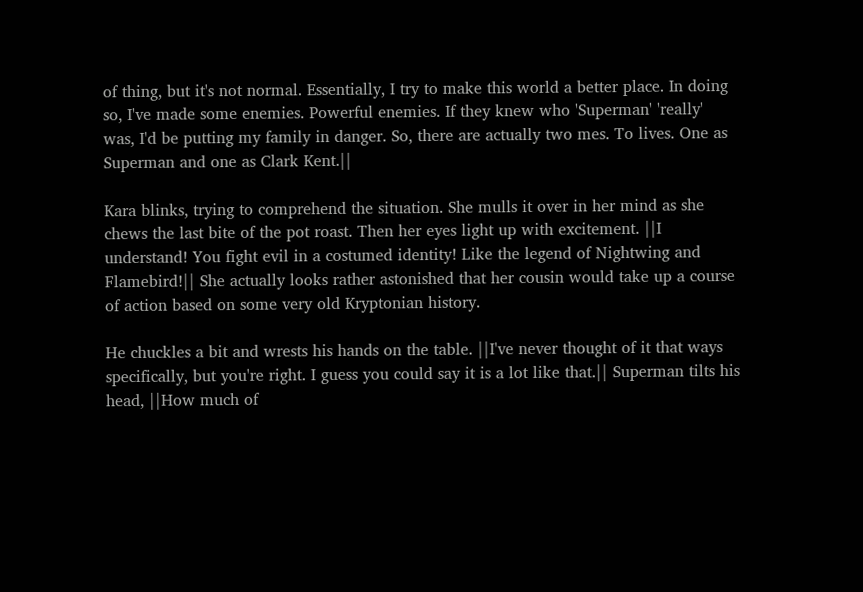of thing, but it's not normal. Essentially, I try to make this world a better place. In doing so, I've made some enemies. Powerful enemies. If they knew who 'Superman' 'really' was, I'd be putting my family in danger. So, there are actually two mes. To lives. One as Superman and one as Clark Kent.||

Kara blinks, trying to comprehend the situation. She mulls it over in her mind as she chews the last bite of the pot roast. Then her eyes light up with excitement. ||I understand! You fight evil in a costumed identity! Like the legend of Nightwing and Flamebird!|| She actually looks rather astonished that her cousin would take up a course of action based on some very old Kryptonian history.

He chuckles a bit and wrests his hands on the table. ||I've never thought of it that ways specifically, but you're right. I guess you could say it is a lot like that.|| Superman tilts his head, ||How much of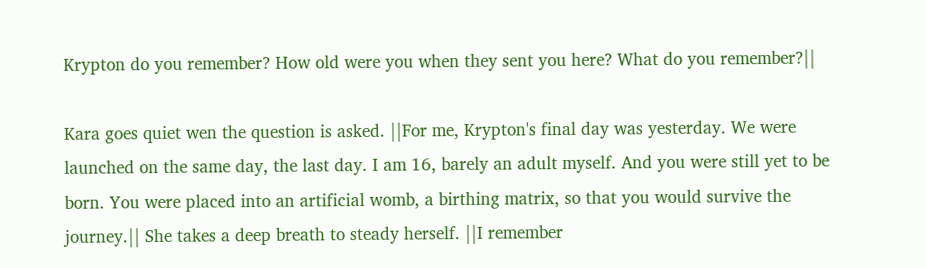Krypton do you remember? How old were you when they sent you here? What do you remember?||

Kara goes quiet wen the question is asked. ||For me, Krypton's final day was yesterday. We were launched on the same day, the last day. I am 16, barely an adult myself. And you were still yet to be born. You were placed into an artificial womb, a birthing matrix, so that you would survive the journey.|| She takes a deep breath to steady herself. ||I remember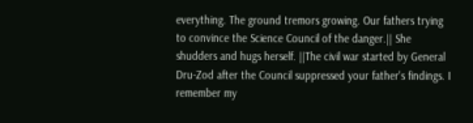everything. The ground tremors growing. Our fathers trying to convince the Science Council of the danger.|| She shudders and hugs herself. ||The civil war started by General Dru-Zod after the Council suppressed your father's findings. I remember my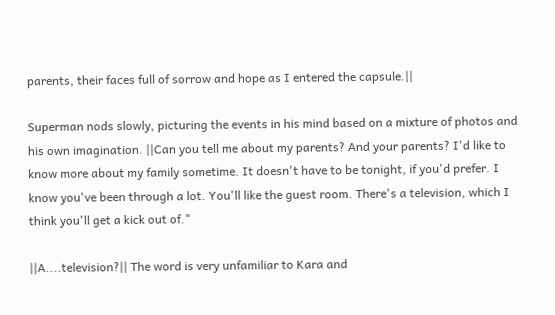parents, their faces full of sorrow and hope as I entered the capsule.||

Superman nods slowly, picturing the events in his mind based on a mixture of photos and his own imagination. ||Can you tell me about my parents? And your parents? I'd like to know more about my family sometime. It doesn't have to be tonight, if you'd prefer. I know you've been through a lot. You'll like the guest room. There's a television, which I think you'll get a kick out of."

||A....television?|| The word is very unfamiliar to Kara and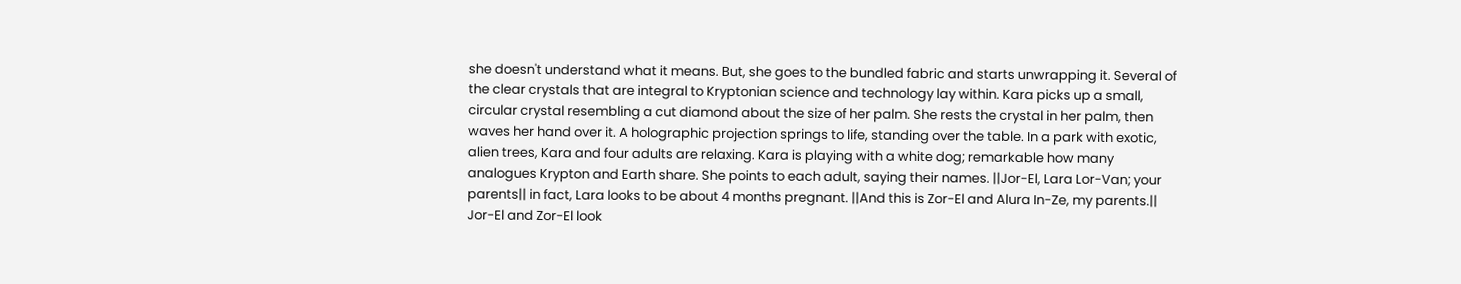she doesn't understand what it means. But, she goes to the bundled fabric and starts unwrapping it. Several of the clear crystals that are integral to Kryptonian science and technology lay within. Kara picks up a small, circular crystal resembling a cut diamond about the size of her palm. She rests the crystal in her palm, then waves her hand over it. A holographic projection springs to life, standing over the table. In a park with exotic, alien trees, Kara and four adults are relaxing. Kara is playing with a white dog; remarkable how many analogues Krypton and Earth share. She points to each adult, saying their names. ||Jor-El, Lara Lor-Van; your parents|| in fact, Lara looks to be about 4 months pregnant. ||And this is Zor-El and Alura In-Ze, my parents.|| Jor-El and Zor-El look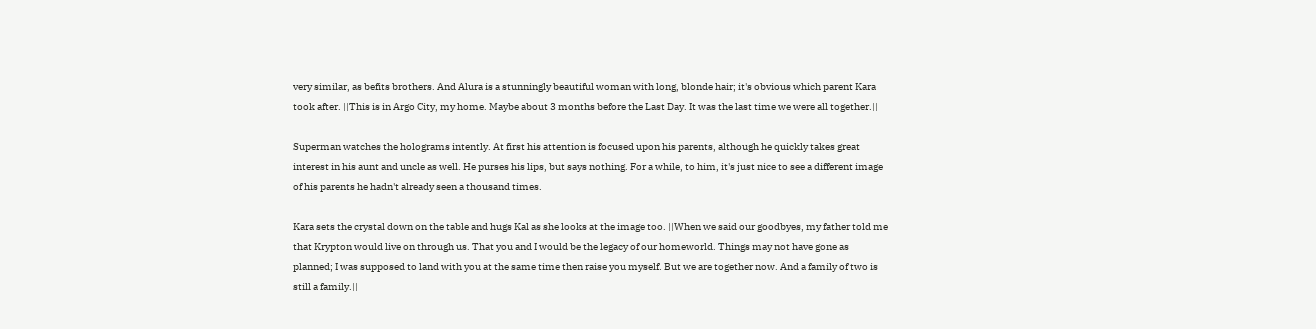very similar, as befits brothers. And Alura is a stunningly beautiful woman with long, blonde hair; it's obvious which parent Kara took after. ||This is in Argo City, my home. Maybe about 3 months before the Last Day. It was the last time we were all together.||

Superman watches the holograms intently. At first his attention is focused upon his parents, although he quickly takes great interest in his aunt and uncle as well. He purses his lips, but says nothing. For a while, to him, it's just nice to see a different image of his parents he hadn't already seen a thousand times.

Kara sets the crystal down on the table and hugs Kal as she looks at the image too. ||When we said our goodbyes, my father told me that Krypton would live on through us. That you and I would be the legacy of our homeworld. Things may not have gone as planned; I was supposed to land with you at the same time then raise you myself. But we are together now. And a family of two is still a family.||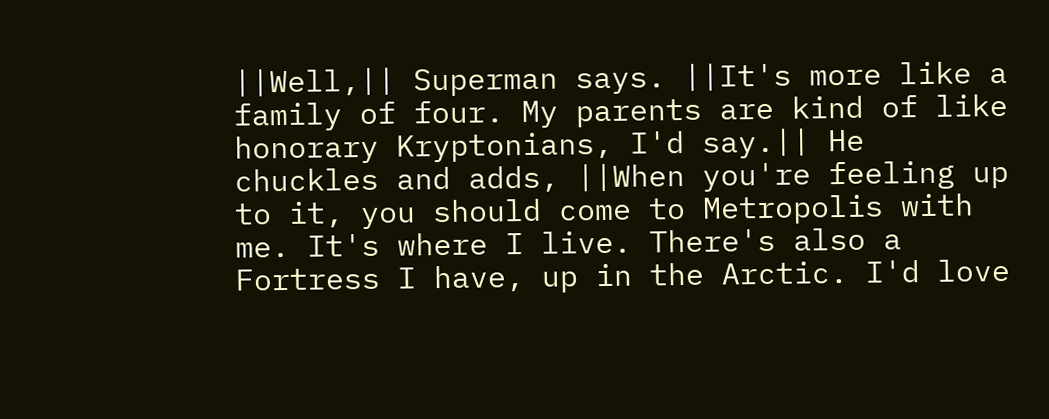||Well,|| Superman says. ||It's more like a family of four. My parents are kind of like honorary Kryptonians, I'd say.|| He chuckles and adds, ||When you're feeling up to it, you should come to Metropolis with me. It's where I live. There's also a Fortress I have, up in the Arctic. I'd love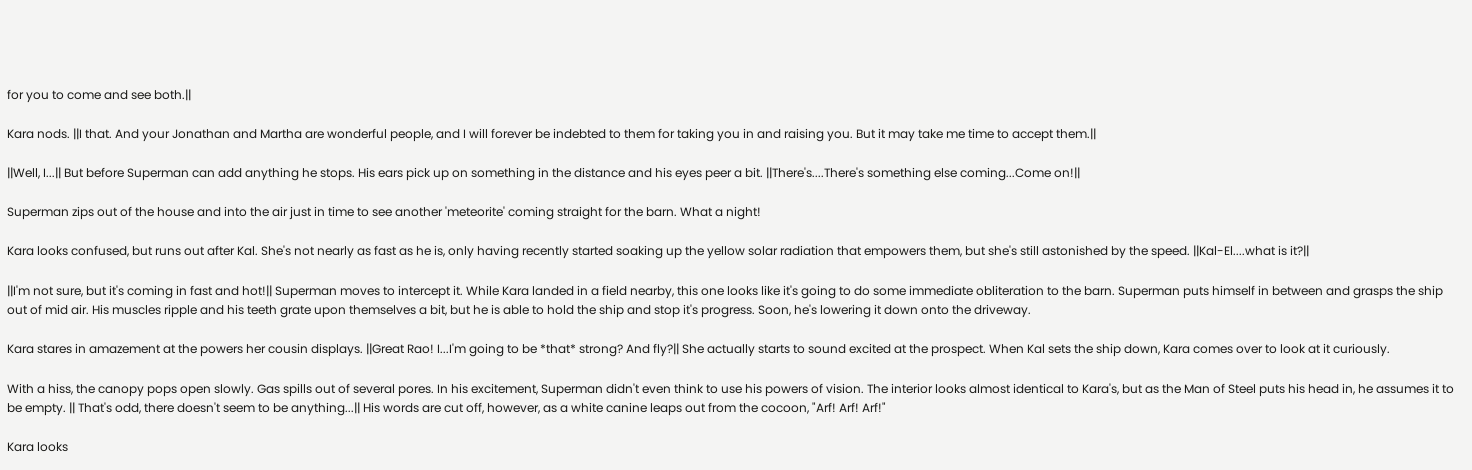for you to come and see both.||

Kara nods. ||I that. And your Jonathan and Martha are wonderful people, and I will forever be indebted to them for taking you in and raising you. But it may take me time to accept them.||

||Well, I...|| But before Superman can add anything he stops. His ears pick up on something in the distance and his eyes peer a bit. ||There's....There's something else coming...Come on!||

Superman zips out of the house and into the air just in time to see another 'meteorite' coming straight for the barn. What a night!

Kara looks confused, but runs out after Kal. She's not nearly as fast as he is, only having recently started soaking up the yellow solar radiation that empowers them, but she's still astonished by the speed. ||Kal-El....what is it?||

||I'm not sure, but it's coming in fast and hot!|| Superman moves to intercept it. While Kara landed in a field nearby, this one looks like it's going to do some immediate obliteration to the barn. Superman puts himself in between and grasps the ship out of mid air. His muscles ripple and his teeth grate upon themselves a bit, but he is able to hold the ship and stop it's progress. Soon, he's lowering it down onto the driveway.

Kara stares in amazement at the powers her cousin displays. ||Great Rao! I...I'm going to be *that* strong? And fly?|| She actually starts to sound excited at the prospect. When Kal sets the ship down, Kara comes over to look at it curiously.

With a hiss, the canopy pops open slowly. Gas spills out of several pores. In his excitement, Superman didn't even think to use his powers of vision. The interior looks almost identical to Kara's, but as the Man of Steel puts his head in, he assumes it to be empty. || That's odd, there doesn't seem to be anything...|| His words are cut off, however, as a white canine leaps out from the cocoon, "Arf! Arf! Arf!"

Kara looks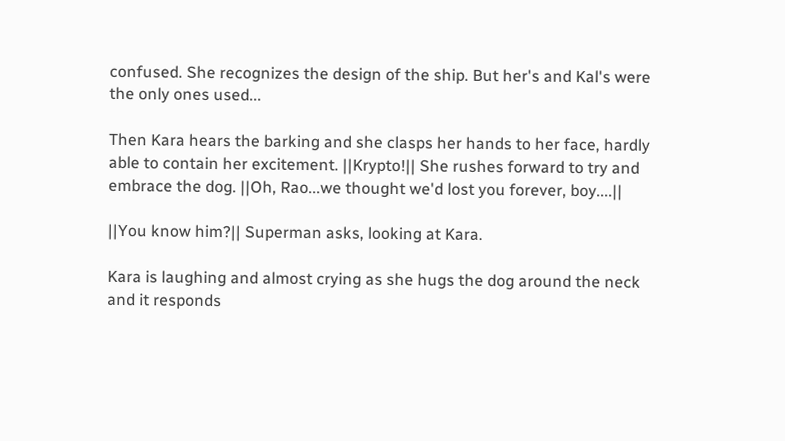confused. She recognizes the design of the ship. But her's and Kal's were the only ones used...

Then Kara hears the barking and she clasps her hands to her face, hardly able to contain her excitement. ||Krypto!|| She rushes forward to try and embrace the dog. ||Oh, Rao...we thought we'd lost you forever, boy....||

||You know him?|| Superman asks, looking at Kara.

Kara is laughing and almost crying as she hugs the dog around the neck and it responds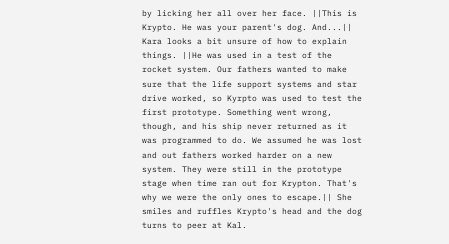by licking her all over her face. ||This is Krypto. He was your parent's dog. And...|| Kara looks a bit unsure of how to explain things. ||He was used in a test of the rocket system. Our fathers wanted to make sure that the life support systems and star drive worked, so Kyrpto was used to test the first prototype. Something went wrong, though, and his ship never returned as it was programmed to do. We assumed he was lost and out fathers worked harder on a new system. They were still in the prototype stage when time ran out for Krypton. That's why we were the only ones to escape.|| She smiles and ruffles Krypto's head and the dog turns to peer at Kal.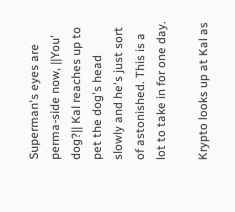Superman's eyes are perma-side now, ||You' dog?|| Kal reaches up to pet the dog's head slowly and he's just sort of astonished. This is a lot to take in for one day.

Krypto looks up at Kal as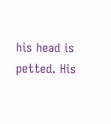his head is petted. His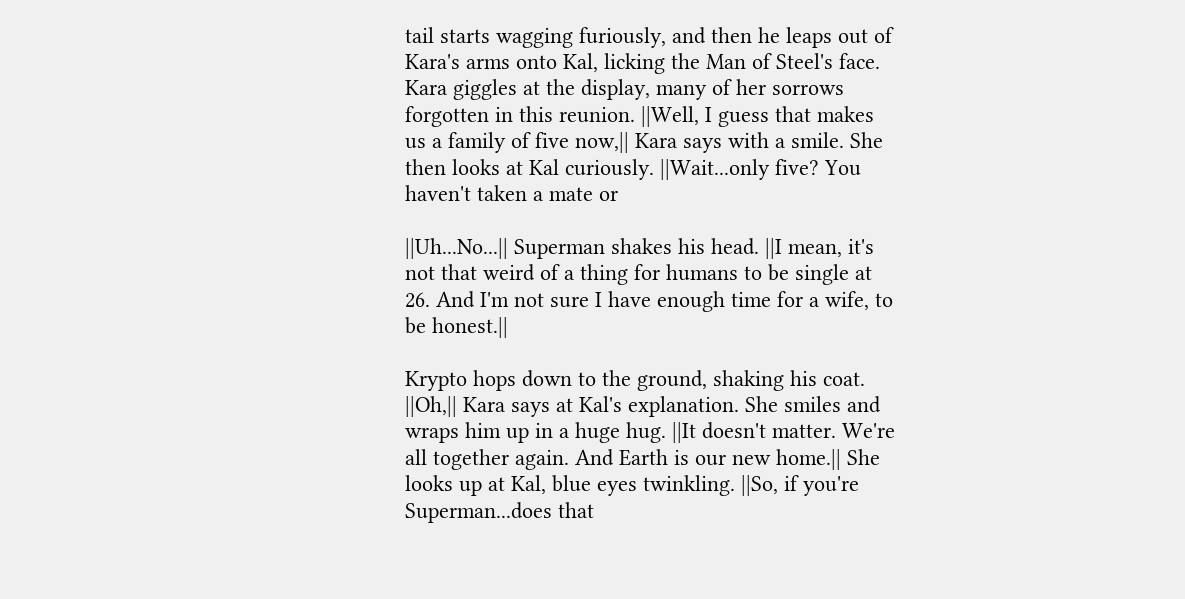tail starts wagging furiously, and then he leaps out of Kara's arms onto Kal, licking the Man of Steel's face. Kara giggles at the display, many of her sorrows forgotten in this reunion. ||Well, I guess that makes us a family of five now,|| Kara says with a smile. She then looks at Kal curiously. ||Wait...only five? You haven't taken a mate or

||Uh...No...|| Superman shakes his head. ||I mean, it's not that weird of a thing for humans to be single at 26. And I'm not sure I have enough time for a wife, to be honest.||

Krypto hops down to the ground, shaking his coat. ||Oh,|| Kara says at Kal's explanation. She smiles and wraps him up in a huge hug. ||It doesn't matter. We're all together again. And Earth is our new home.|| She looks up at Kal, blue eyes twinkling. ||So, if you're Superman...does that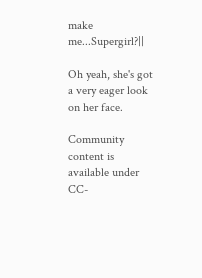make me...Supergirl?||

Oh yeah, she's got a very eager look on her face.

Community content is available under CC-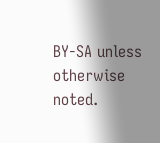BY-SA unless otherwise noted.